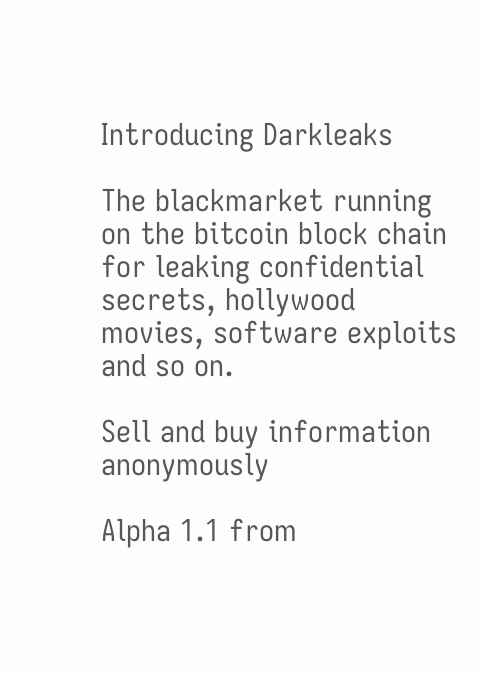Introducing Darkleaks

The blackmarket running on the bitcoin block chain for leaking confidential secrets, hollywood movies, software exploits and so on.

Sell and buy information anonymously

Alpha 1.1 from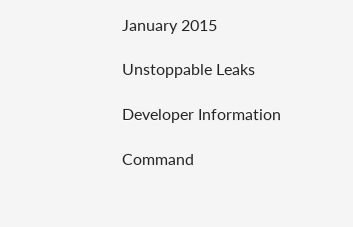January 2015

Unstoppable Leaks

Developer Information

Command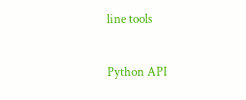line tools

Python API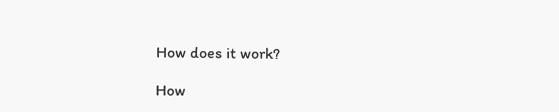How does it work?

How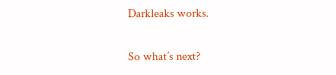Darkleaks works.

So what’s next?